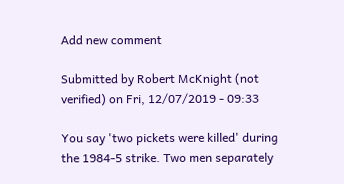Add new comment

Submitted by Robert McKnight (not verified) on Fri, 12/07/2019 - 09:33

You say 'two pickets were killed' during the 1984-5 strike. Two men separately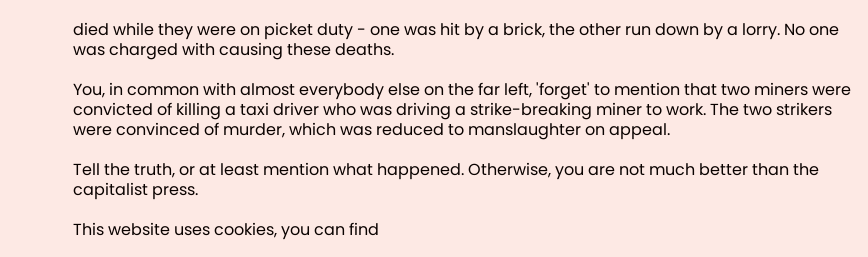died while they were on picket duty - one was hit by a brick, the other run down by a lorry. No one was charged with causing these deaths.

You, in common with almost everybody else on the far left, 'forget' to mention that two miners were convicted of killing a taxi driver who was driving a strike-breaking miner to work. The two strikers were convinced of murder, which was reduced to manslaughter on appeal.

Tell the truth, or at least mention what happened. Otherwise, you are not much better than the capitalist press.

This website uses cookies, you can find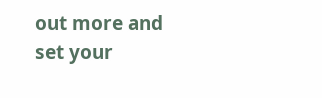out more and set your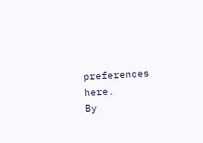preferences here.
By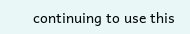continuing to use this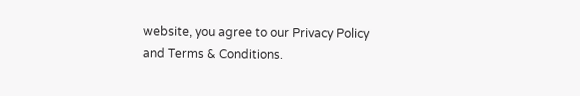website, you agree to our Privacy Policy and Terms & Conditions.